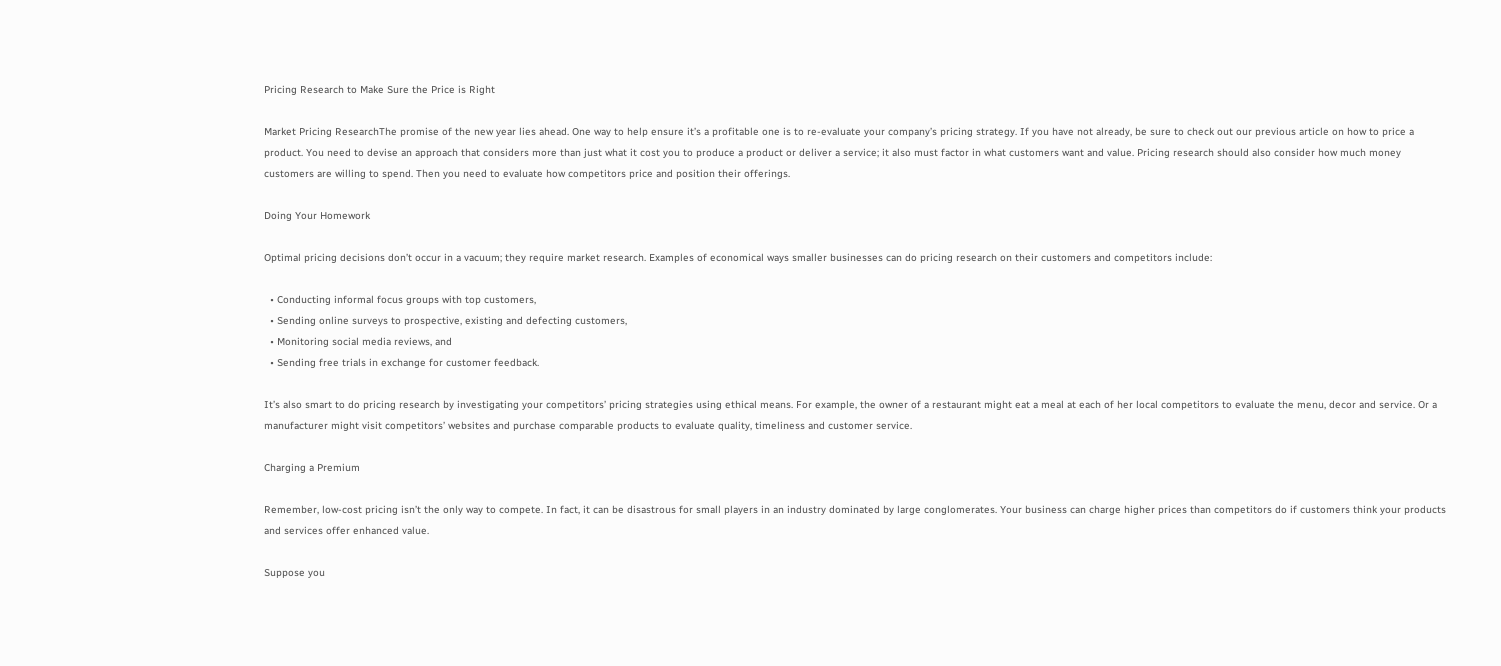Pricing Research to Make Sure the Price is Right

Market Pricing ResearchThe promise of the new year lies ahead. One way to help ensure it’s a profitable one is to re-evaluate your company’s pricing strategy. If you have not already, be sure to check out our previous article on how to price a product. You need to devise an approach that considers more than just what it cost you to produce a product or deliver a service; it also must factor in what customers want and value. Pricing research should also consider how much money customers are willing to spend. Then you need to evaluate how competitors price and position their offerings.

Doing Your Homework

Optimal pricing decisions don’t occur in a vacuum; they require market research. Examples of economical ways smaller businesses can do pricing research on their customers and competitors include:

  • Conducting informal focus groups with top customers,
  • Sending online surveys to prospective, existing and defecting customers,
  • Monitoring social media reviews, and
  • Sending free trials in exchange for customer feedback.

It’s also smart to do pricing research by investigating your competitors’ pricing strategies using ethical means. For example, the owner of a restaurant might eat a meal at each of her local competitors to evaluate the menu, decor and service. Or a manufacturer might visit competitors’ websites and purchase comparable products to evaluate quality, timeliness and customer service.

Charging a Premium

Remember, low-cost pricing isn’t the only way to compete. In fact, it can be disastrous for small players in an industry dominated by large conglomerates. Your business can charge higher prices than competitors do if customers think your products and services offer enhanced value.

Suppose you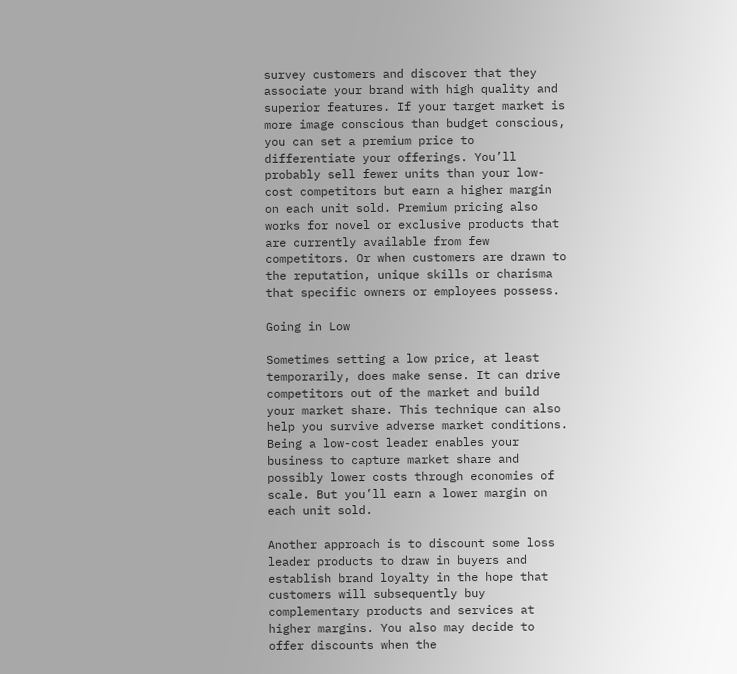survey customers and discover that they associate your brand with high quality and superior features. If your target market is more image conscious than budget conscious, you can set a premium price to differentiate your offerings. You’ll probably sell fewer units than your low-cost competitors but earn a higher margin on each unit sold. Premium pricing also works for novel or exclusive products that are currently available from few competitors. Or when customers are drawn to the reputation, unique skills or charisma that specific owners or employees possess.

Going in Low

Sometimes setting a low price, at least temporarily, does make sense. It can drive competitors out of the market and build your market share. This technique can also help you survive adverse market conditions. Being a low-cost leader enables your business to capture market share and possibly lower costs through economies of scale. But you’ll earn a lower margin on each unit sold.

Another approach is to discount some loss leader products to draw in buyers and establish brand loyalty in the hope that customers will subsequently buy complementary products and services at higher margins. You also may decide to offer discounts when the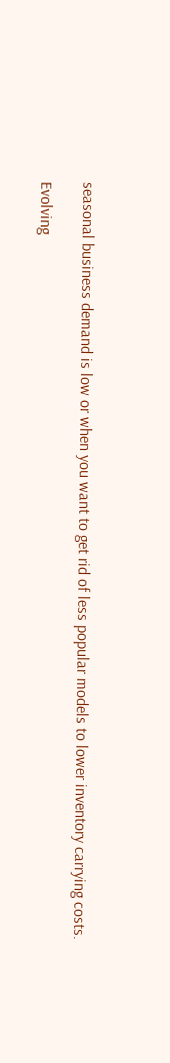seasonal business demand is low or when you want to get rid of less popular models to lower inventory carrying costs.

Evolving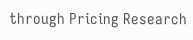through Pricing Research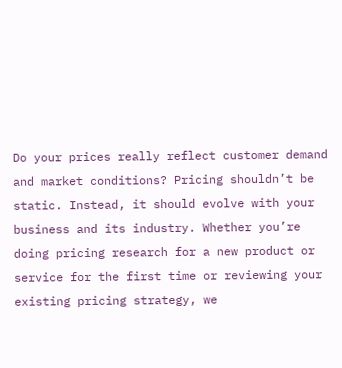Do your prices really reflect customer demand and market conditions? Pricing shouldn’t be static. Instead, it should evolve with your business and its industry. Whether you’re doing pricing research for a new product or service for the first time or reviewing your existing pricing strategy, we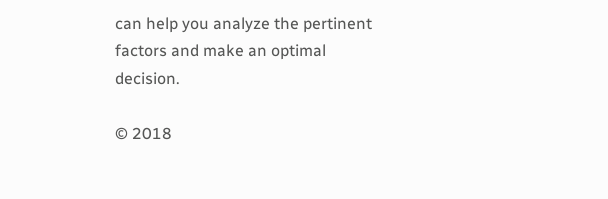can help you analyze the pertinent factors and make an optimal decision.

© 2018